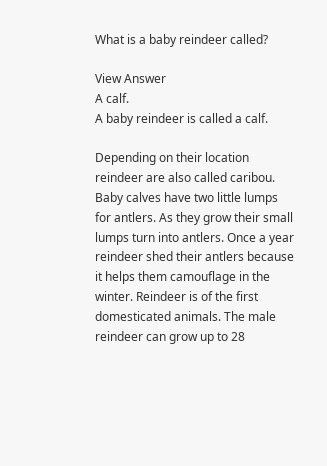What is a baby reindeer called?

View Answer
A calf.
A baby reindeer is called a calf.

Depending on their location reindeer are also called caribou. Baby calves have two little lumps for antlers. As they grow their small lumps turn into antlers. Once a year reindeer shed their antlers because it helps them camouflage in the winter. Reindeer is of the first domesticated animals. The male reindeer can grow up to 28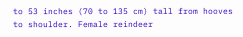to 53 inches (70 to 135 cm) tall from hooves to shoulder. Female reindeer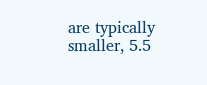are typically smaller, 5.5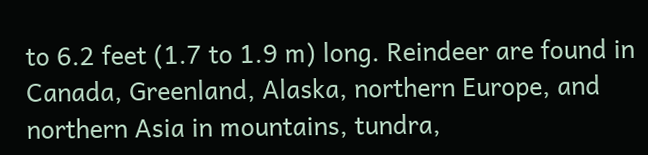to 6.2 feet (1.7 to 1.9 m) long. Reindeer are found in Canada, Greenland, Alaska, northern Europe, and northern Asia in mountains, tundra,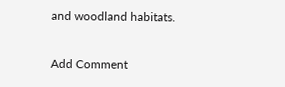and woodland habitats.

Add Comment